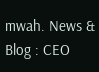mwah. News & Blog : CEO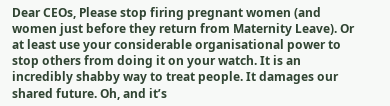Dear CEOs, Please stop firing pregnant women (and women just before they return from Maternity Leave). Or at least use your considerable organisational power to stop others from doing it on your watch. It is an incredibly shabby way to treat people. It damages our shared future. Oh, and it’s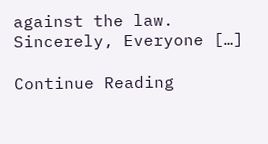against the law. Sincerely, Everyone […]

Continue Reading